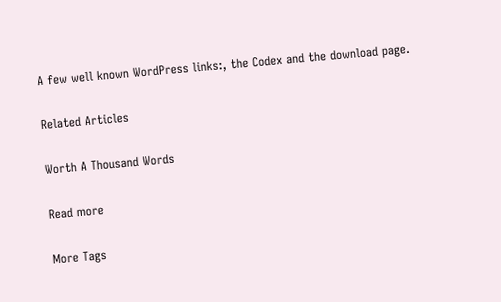A few well known WordPress links:, the Codex and the download page.

Related Articles

Worth A Thousand Words

Read more

More Tags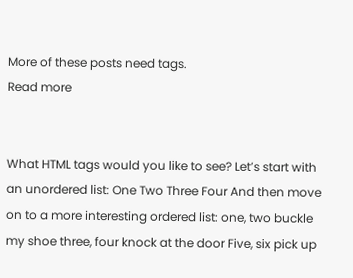More of these posts need tags.
Read more


What HTML tags would you like to see? Let’s start with an unordered list: One Two Three Four And then move on to a more interesting ordered list: one, two buckle my shoe three, four knock at the door Five, six pick up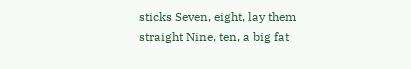sticks Seven, eight, lay them straight Nine, ten, a big fat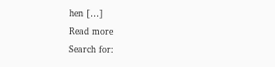hen […]
Read more
Search for: